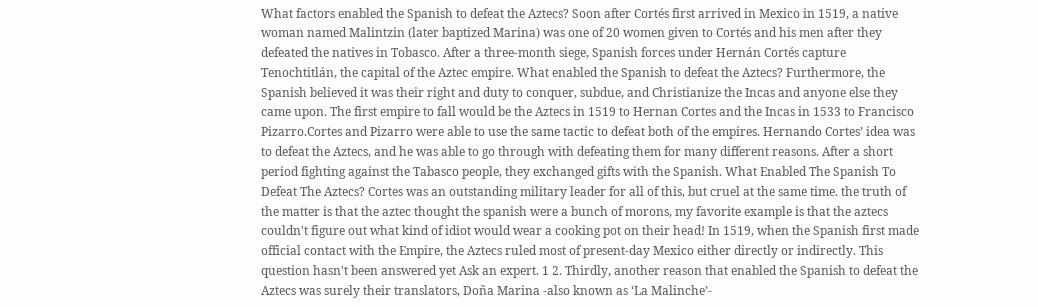What factors enabled the Spanish to defeat the Aztecs? Soon after Cortés first arrived in Mexico in 1519, a native woman named Malintzin (later baptized Marina) was one of 20 women given to Cortés and his men after they defeated the natives in Tobasco. After a three-month siege, Spanish forces under Hernán Cortés capture Tenochtitlán, the capital of the Aztec empire. What enabled the Spanish to defeat the Aztecs? Furthermore, the Spanish believed it was their right and duty to conquer, subdue, and Christianize the Incas and anyone else they came upon. The first empire to fall would be the Aztecs in 1519 to Hernan Cortes and the Incas in 1533 to Francisco Pizarro.Cortes and Pizarro were able to use the same tactic to defeat both of the empires. Hernando Cortes’ idea was to defeat the Aztecs, and he was able to go through with defeating them for many different reasons. After a short period fighting against the Tabasco people, they exchanged gifts with the Spanish. What Enabled The Spanish To Defeat The Aztecs? Cortes was an outstanding military leader for all of this, but cruel at the same time. the truth of the matter is that the aztec thought the spanish were a bunch of morons, my favorite example is that the aztecs couldn't figure out what kind of idiot would wear a cooking pot on their head! In 1519, when the Spanish first made official contact with the Empire, the Aztecs ruled most of present-day Mexico either directly or indirectly. This question hasn't been answered yet Ask an expert. 1 2. Thirdly, another reason that enabled the Spanish to defeat the Aztecs was surely their translators, Doña Marina -also known as ‘La Malinche’-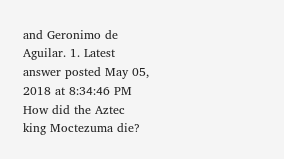and Geronimo de Aguilar. 1. Latest answer posted May 05, 2018 at 8:34:46 PM How did the Aztec king Moctezuma die?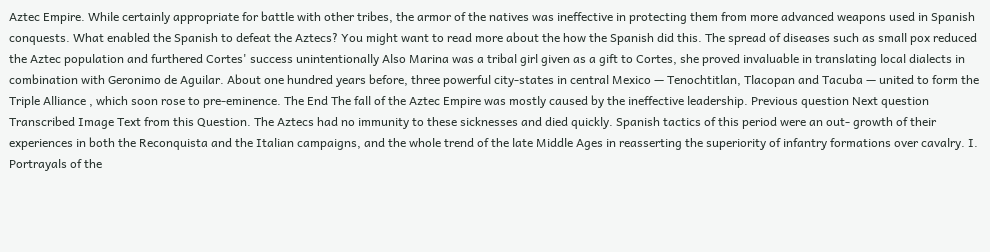Aztec Empire. While certainly appropriate for battle with other tribes, the armor of the natives was ineffective in protecting them from more advanced weapons used in Spanish conquests. What enabled the Spanish to defeat the Aztecs? You might want to read more about the how the Spanish did this. The spread of diseases such as small pox reduced the Aztec population and furthered Cortes' success unintentionally Also Marina was a tribal girl given as a gift to Cortes, she proved invaluable in translating local dialects in combination with Geronimo de Aguilar. About one hundred years before, three powerful city-states in central Mexico — Tenochtitlan, Tlacopan and Tacuba — united to form the Triple Alliance , which soon rose to pre-eminence. The End The fall of the Aztec Empire was mostly caused by the ineffective leadership. Previous question Next question Transcribed Image Text from this Question. The Aztecs had no immunity to these sicknesses and died quickly. Spanish tactics of this period were an out- growth of their experiences in both the Reconquista and the Italian campaigns, and the whole trend of the late Middle Ages in reasserting the superiority of infantry formations over cavalry. I. Portrayals of the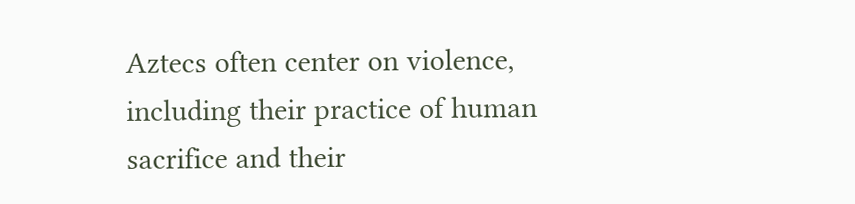Aztecs often center on violence, including their practice of human sacrifice and their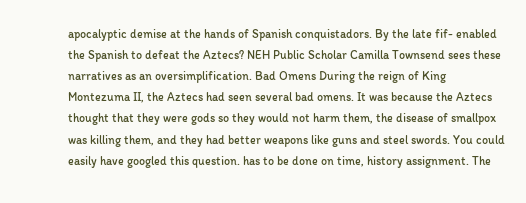apocalyptic demise at the hands of Spanish conquistadors. By the late fif- enabled the Spanish to defeat the Aztecs? NEH Public Scholar Camilla Townsend sees these narratives as an oversimplification. Bad Omens During the reign of King Montezuma II, the Aztecs had seen several bad omens. It was because the Aztecs thought that they were gods so they would not harm them, the disease of smallpox was killing them, and they had better weapons like guns and steel swords. You could easily have googled this question. has to be done on time, history assignment. The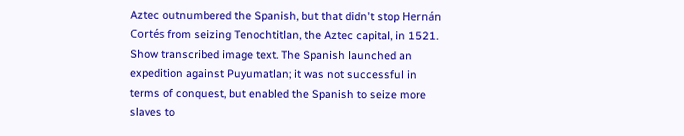Aztec outnumbered the Spanish, but that didn't stop Hernán Cortés from seizing Tenochtitlan, the Aztec capital, in 1521. Show transcribed image text. The Spanish launched an expedition against Puyumatlan; it was not successful in terms of conquest, but enabled the Spanish to seize more slaves to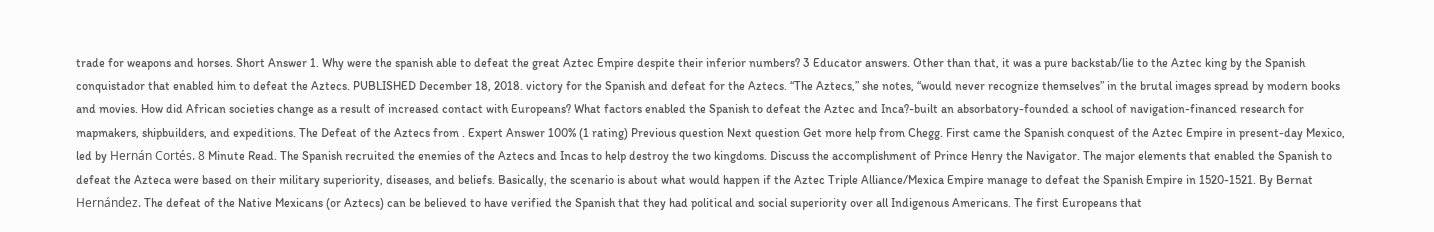trade for weapons and horses. Short Answer 1. Why were the spanish able to defeat the great Aztec Empire despite their inferior numbers? 3 Educator answers. Other than that, it was a pure backstab/lie to the Aztec king by the Spanish conquistador that enabled him to defeat the Aztecs. PUBLISHED December 18, 2018. victory for the Spanish and defeat for the Aztecs. “The Aztecs,” she notes, “would never recognize themselves” in the brutal images spread by modern books and movies. How did African societies change as a result of increased contact with Europeans? What factors enabled the Spanish to defeat the Aztec and Inca?-built an absorbatory-founded a school of navigation-financed research for mapmakers, shipbuilders, and expeditions. The Defeat of the Aztecs from . Expert Answer 100% (1 rating) Previous question Next question Get more help from Chegg. First came the Spanish conquest of the Aztec Empire in present-day Mexico, led by Hernán Cortés. 8 Minute Read. The Spanish recruited the enemies of the Aztecs and Incas to help destroy the two kingdoms. Discuss the accomplishment of Prince Henry the Navigator. The major elements that enabled the Spanish to defeat the Azteca were based on their military superiority, diseases, and beliefs. Basically, the scenario is about what would happen if the Aztec Triple Alliance/Mexica Empire manage to defeat the Spanish Empire in 1520-1521. By Bernat Hernández. The defeat of the Native Mexicans (or Aztecs) can be believed to have verified the Spanish that they had political and social superiority over all Indigenous Americans. The first Europeans that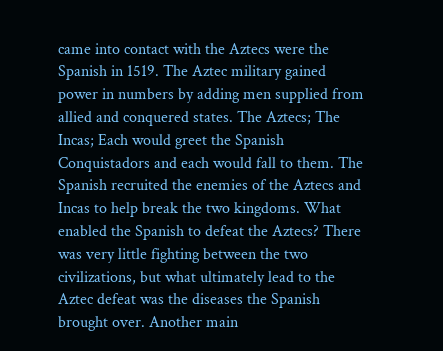came into contact with the Aztecs were the Spanish in 1519. The Aztec military gained power in numbers by adding men supplied from allied and conquered states. The Aztecs; The Incas; Each would greet the Spanish Conquistadors and each would fall to them. The Spanish recruited the enemies of the Aztecs and Incas to help break the two kingdoms. What enabled the Spanish to defeat the Aztecs? There was very little fighting between the two civilizations, but what ultimately lead to the Aztec defeat was the diseases the Spanish brought over. Another main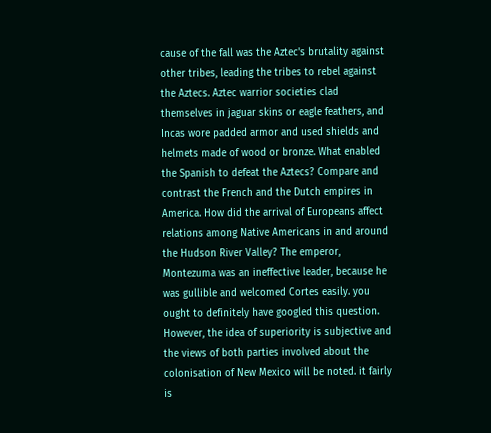cause of the fall was the Aztec's brutality against other tribes, leading the tribes to rebel against the Aztecs. Aztec warrior societies clad themselves in jaguar skins or eagle feathers, and Incas wore padded armor and used shields and helmets made of wood or bronze. What enabled the Spanish to defeat the Aztecs? Compare and contrast the French and the Dutch empires in America. How did the arrival of Europeans affect relations among Native Americans in and around the Hudson River Valley? The emperor, Montezuma was an ineffective leader, because he was gullible and welcomed Cortes easily. you ought to definitely have googled this question. However, the idea of superiority is subjective and the views of both parties involved about the colonisation of New Mexico will be noted. it fairly is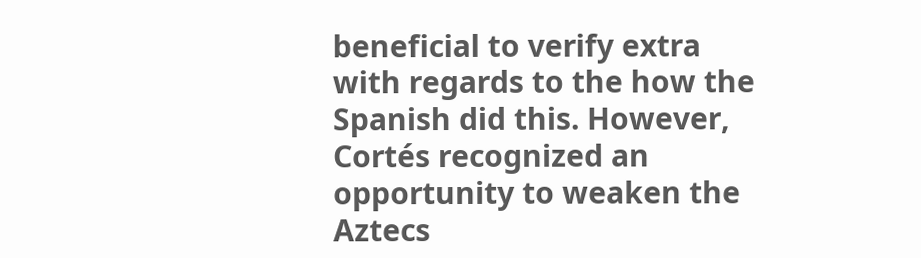beneficial to verify extra with regards to the how the Spanish did this. However, Cortés recognized an opportunity to weaken the Aztecs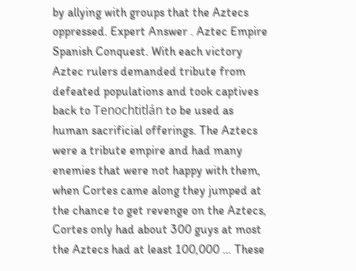by allying with groups that the Aztecs oppressed. Expert Answer . Aztec Empire Spanish Conquest. With each victory Aztec rulers demanded tribute from defeated populations and took captives back to Tenochtitlán to be used as human sacrificial offerings. The Aztecs were a tribute empire and had many enemies that were not happy with them, when Cortes came along they jumped at the chance to get revenge on the Aztecs, Cortes only had about 300 guys at most the Aztecs had at least 100,000 … These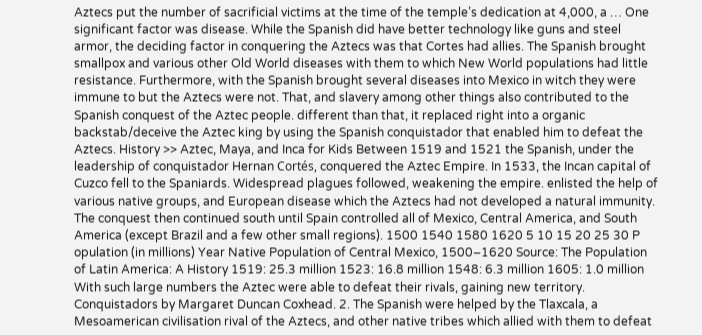Aztecs put the number of sacrificial victims at the time of the temple’s dedication at 4,000, a … One significant factor was disease. While the Spanish did have better technology like guns and steel armor, the deciding factor in conquering the Aztecs was that Cortes had allies. The Spanish brought smallpox and various other Old World diseases with them to which New World populations had little resistance. Furthermore, with the Spanish brought several diseases into Mexico in witch they were immune to but the Aztecs were not. That, and slavery among other things also contributed to the Spanish conquest of the Aztec people. different than that, it replaced right into a organic backstab/deceive the Aztec king by using the Spanish conquistador that enabled him to defeat the Aztecs. History >> Aztec, Maya, and Inca for Kids Between 1519 and 1521 the Spanish, under the leadership of conquistador Hernan Cortés, conquered the Aztec Empire. In 1533, the Incan capital of Cuzco fell to the Spaniards. Widespread plagues followed, weakening the empire. enlisted the help of various native groups, and European disease which the Aztecs had not developed a natural immunity. The conquest then continued south until Spain controlled all of Mexico, Central America, and South America (except Brazil and a few other small regions). 1500 1540 1580 1620 5 10 15 20 25 30 P opulation (in millions) Year Native Population of Central Mexico, 1500–1620 Source: The Population of Latin America: A History 1519: 25.3 million 1523: 16.8 million 1548: 6.3 million 1605: 1.0 million With such large numbers the Aztec were able to defeat their rivals, gaining new territory. Conquistadors by Margaret Duncan Coxhead. 2. The Spanish were helped by the Tlaxcala, a Mesoamerican civilisation rival of the Aztecs, and other native tribes which allied with them to defeat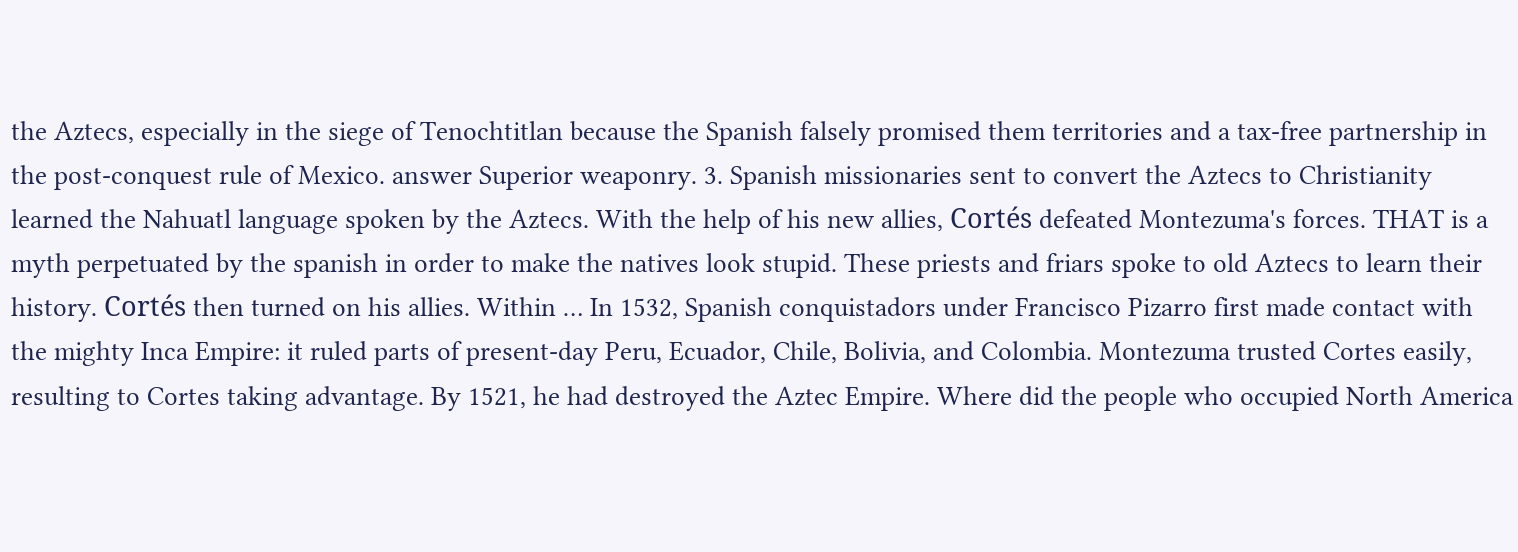the Aztecs, especially in the siege of Tenochtitlan because the Spanish falsely promised them territories and a tax-free partnership in the post-conquest rule of Mexico. answer Superior weaponry. 3. Spanish missionaries sent to convert the Aztecs to Christianity learned the Nahuatl language spoken by the Aztecs. With the help of his new allies, Cortés defeated Montezuma's forces. THAT is a myth perpetuated by the spanish in order to make the natives look stupid. These priests and friars spoke to old Aztecs to learn their history. Cortés then turned on his allies. Within … In 1532, Spanish conquistadors under Francisco Pizarro first made contact with the mighty Inca Empire: it ruled parts of present-day Peru, Ecuador, Chile, Bolivia, and Colombia. Montezuma trusted Cortes easily, resulting to Cortes taking advantage. By 1521, he had destroyed the Aztec Empire. Where did the people who occupied North America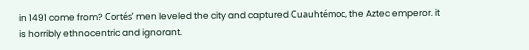in 1491 come from? Cortés’ men leveled the city and captured Cuauhtémoc, the Aztec emperor. it is horribly ethnocentric and ignorant.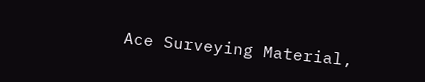Ace Surveying Material,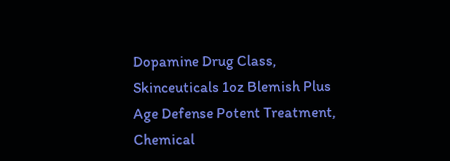Dopamine Drug Class, Skinceuticals 1oz Blemish Plus Age Defense Potent Treatment, Chemical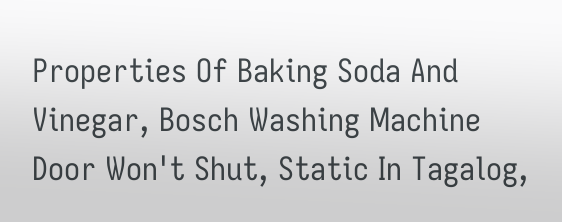Properties Of Baking Soda And Vinegar, Bosch Washing Machine Door Won't Shut, Static In Tagalog,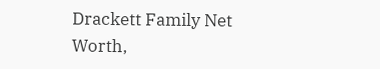Drackett Family Net Worth,